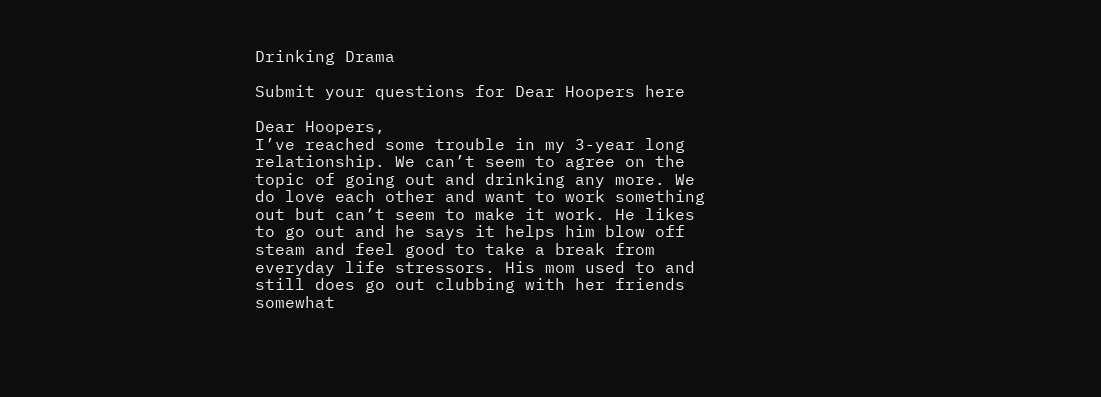Drinking Drama

Submit your questions for Dear Hoopers here

Dear Hoopers,
I’ve reached some trouble in my 3-year long relationship. We can’t seem to agree on the topic of going out and drinking any more. We do love each other and want to work something out but can’t seem to make it work. He likes to go out and he says it helps him blow off steam and feel good to take a break from everyday life stressors. His mom used to and still does go out clubbing with her friends somewhat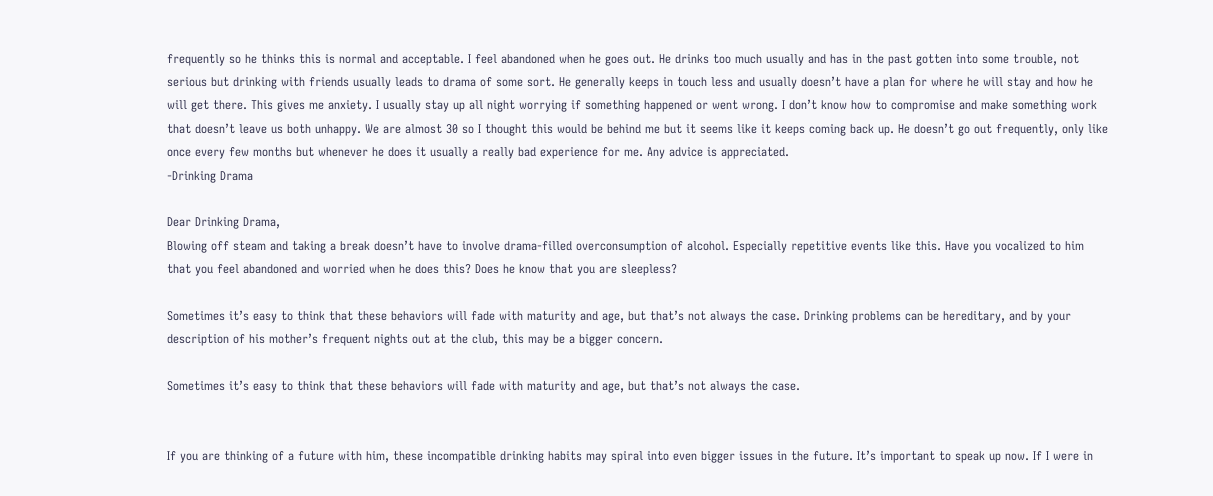frequently so he thinks this is normal and acceptable. I feel abandoned when he goes out. He drinks too much usually and has in the past gotten into some trouble, not serious but drinking with friends usually leads to drama of some sort. He generally keeps in touch less and usually doesn’t have a plan for where he will stay and how he will get there. This gives me anxiety. I usually stay up all night worrying if something happened or went wrong. I don’t know how to compromise and make something work that doesn’t leave us both unhappy. We are almost 30 so I thought this would be behind me but it seems like it keeps coming back up. He doesn’t go out frequently, only like once every few months but whenever he does it usually a really bad experience for me. Any advice is appreciated.
-Drinking Drama

Dear Drinking Drama,
Blowing off steam and taking a break doesn’t have to involve drama-filled overconsumption of alcohol. Especially repetitive events like this. Have you vocalized to him that you feel abandoned and worried when he does this? Does he know that you are sleepless?

Sometimes it’s easy to think that these behaviors will fade with maturity and age, but that’s not always the case. Drinking problems can be hereditary, and by your description of his mother’s frequent nights out at the club, this may be a bigger concern.

Sometimes it’s easy to think that these behaviors will fade with maturity and age, but that’s not always the case.


If you are thinking of a future with him, these incompatible drinking habits may spiral into even bigger issues in the future. It’s important to speak up now. If I were in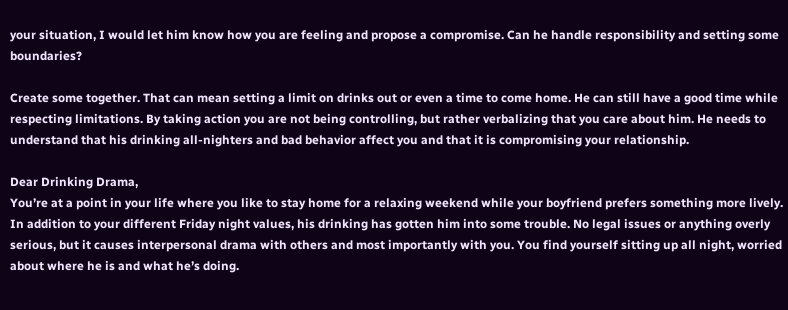your situation, I would let him know how you are feeling and propose a compromise. Can he handle responsibility and setting some boundaries?

Create some together. That can mean setting a limit on drinks out or even a time to come home. He can still have a good time while respecting limitations. By taking action you are not being controlling, but rather verbalizing that you care about him. He needs to understand that his drinking all-nighters and bad behavior affect you and that it is compromising your relationship.

Dear Drinking Drama,
You’re at a point in your life where you like to stay home for a relaxing weekend while your boyfriend prefers something more lively. In addition to your different Friday night values, his drinking has gotten him into some trouble. No legal issues or anything overly serious, but it causes interpersonal drama with others and most importantly with you. You find yourself sitting up all night, worried about where he is and what he’s doing.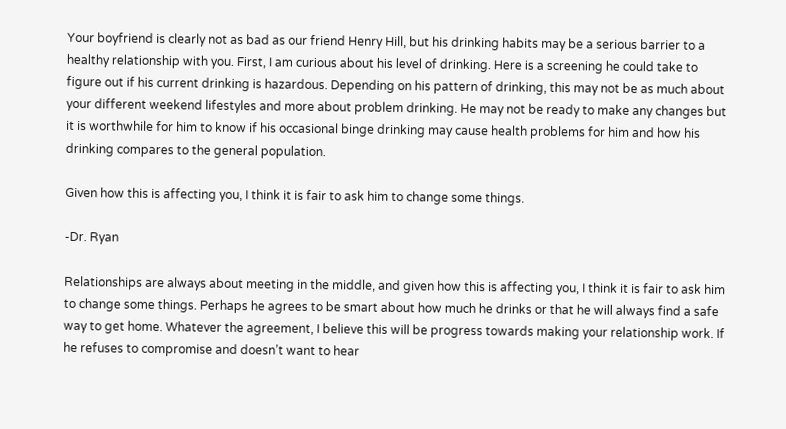Your boyfriend is clearly not as bad as our friend Henry Hill, but his drinking habits may be a serious barrier to a healthy relationship with you. First, I am curious about his level of drinking. Here is a screening he could take to figure out if his current drinking is hazardous. Depending on his pattern of drinking, this may not be as much about your different weekend lifestyles and more about problem drinking. He may not be ready to make any changes but it is worthwhile for him to know if his occasional binge drinking may cause health problems for him and how his drinking compares to the general population.

Given how this is affecting you, I think it is fair to ask him to change some things.

-Dr. Ryan

Relationships are always about meeting in the middle, and given how this is affecting you, I think it is fair to ask him to change some things. Perhaps he agrees to be smart about how much he drinks or that he will always find a safe way to get home. Whatever the agreement, I believe this will be progress towards making your relationship work. If he refuses to compromise and doesn’t want to hear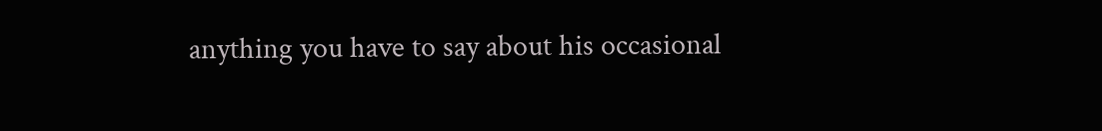anything you have to say about his occasional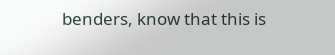benders, know that this is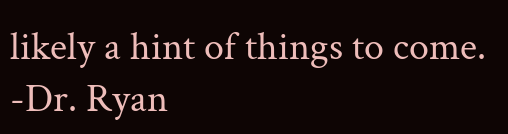likely a hint of things to come.
-Dr. Ryan